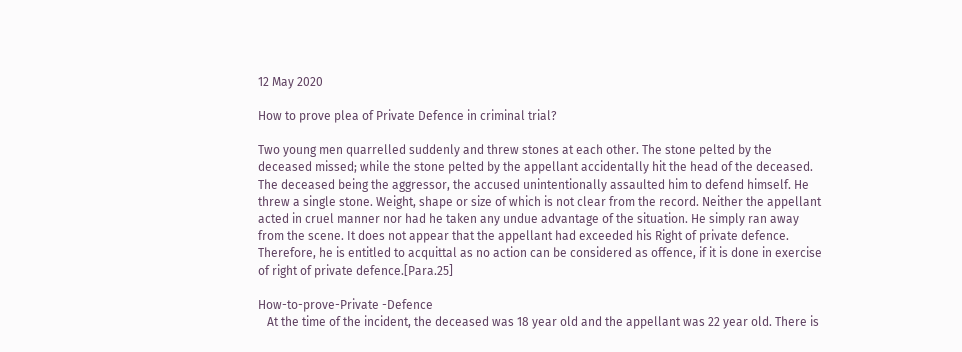12 May 2020

How to prove plea of Private Defence in criminal trial?

Two young men quarrelled suddenly and threw stones at each other. The stone pelted by the deceased missed; while the stone pelted by the appellant accidentally hit the head of the deceased. The deceased being the aggressor, the accused unintentionally assaulted him to defend himself. He threw a single stone. Weight, shape or size of which is not clear from the record. Neither the appellant acted in cruel manner nor had he taken any undue advantage of the situation. He simply ran away from the scene. It does not appear that the appellant had exceeded his Right of private defence. Therefore, he is entitled to acquittal as no action can be considered as offence, if it is done in exercise of right of private defence.[Para.25]

How-to-prove-Private -Defence
   At the time of the incident, the deceased was 18 year old and the appellant was 22 year old. There is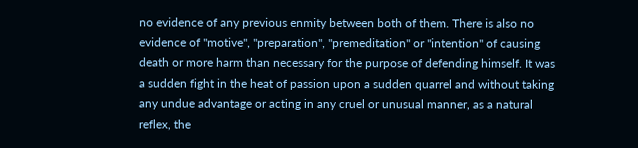no evidence of any previous enmity between both of them. There is also no evidence of "motive", "preparation", "premeditation" or "intention" of causing death or more harm than necessary for the purpose of defending himself. It was a sudden fight in the heat of passion upon a sudden quarrel and without taking any undue advantage or acting in any cruel or unusual manner, as a natural reflex, the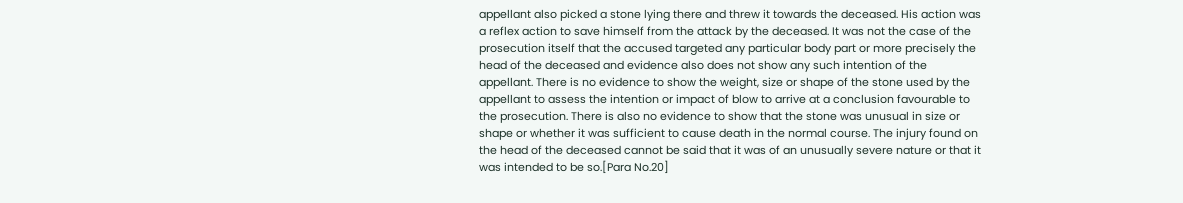appellant also picked a stone lying there and threw it towards the deceased. His action was a reflex action to save himself from the attack by the deceased. It was not the case of the prosecution itself that the accused targeted any particular body part or more precisely the head of the deceased and evidence also does not show any such intention of the appellant. There is no evidence to show the weight, size or shape of the stone used by the appellant to assess the intention or impact of blow to arrive at a conclusion favourable to the prosecution. There is also no evidence to show that the stone was unusual in size or shape or whether it was sufficient to cause death in the normal course. The injury found on the head of the deceased cannot be said that it was of an unusually severe nature or that it was intended to be so.[Para No.20]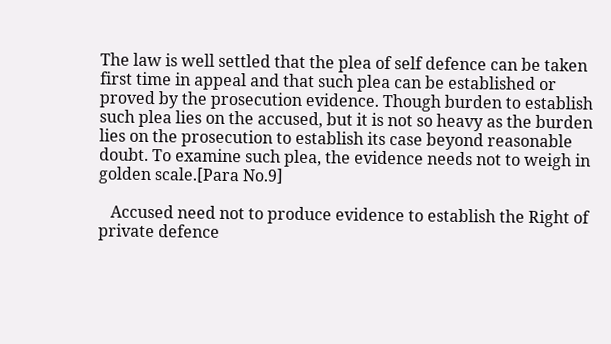The law is well settled that the plea of self defence can be taken first time in appeal and that such plea can be established or proved by the prosecution evidence. Though burden to establish such plea lies on the accused, but it is not so heavy as the burden lies on the prosecution to establish its case beyond reasonable doubt. To examine such plea, the evidence needs not to weigh in golden scale.[Para No.9]

   Accused need not to produce evidence to establish the Right of private defence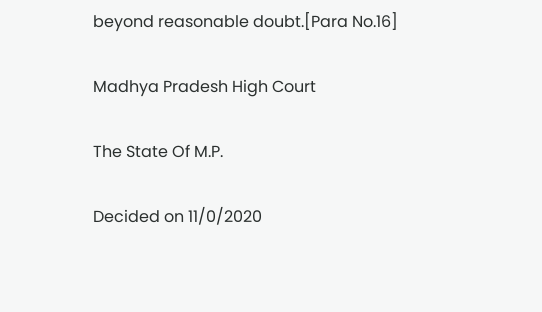beyond reasonable doubt.[Para No.16]

Madhya Pradesh High Court

The State Of M.P.

Decided on 11/0/2020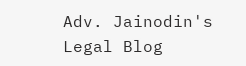Adv. Jainodin's Legal Blog